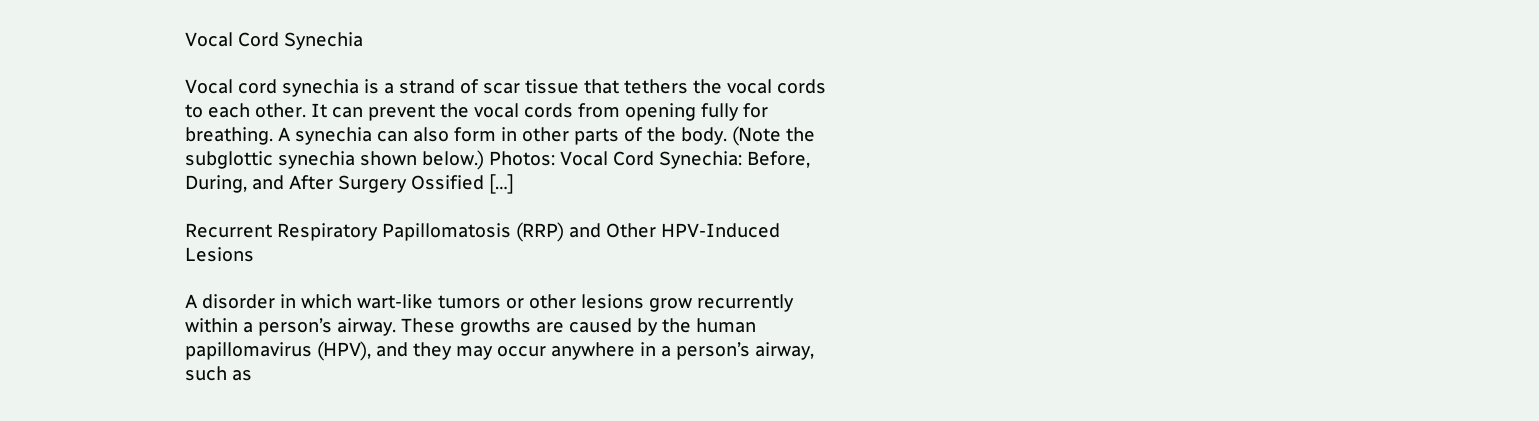Vocal Cord Synechia

Vocal cord synechia is a strand of scar tissue that tethers the vocal cords to each other. It can prevent the vocal cords from opening fully for breathing. A synechia can also form in other parts of the body. (Note the subglottic synechia shown below.) Photos: Vocal Cord Synechia: Before, During, and After Surgery Ossified […]

Recurrent Respiratory Papillomatosis (RRP) and Other HPV-Induced Lesions

A disorder in which wart-like tumors or other lesions grow recurrently within a person’s airway. These growths are caused by the human papillomavirus (HPV), and they may occur anywhere in a person’s airway, such as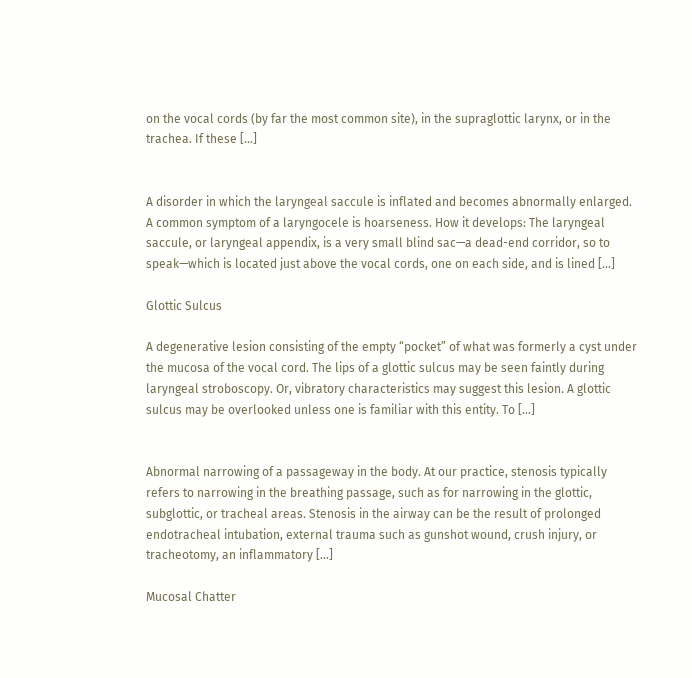on the vocal cords (by far the most common site), in the supraglottic larynx, or in the trachea. If these […]


A disorder in which the laryngeal saccule is inflated and becomes abnormally enlarged. A common symptom of a laryngocele is hoarseness. How it develops: The laryngeal saccule, or laryngeal appendix, is a very small blind sac—a dead-end corridor, so to speak—which is located just above the vocal cords, one on each side, and is lined […]

Glottic Sulcus

A degenerative lesion consisting of the empty “pocket” of what was formerly a cyst under the mucosa of the vocal cord. The lips of a glottic sulcus may be seen faintly during laryngeal stroboscopy. Or, vibratory characteristics may suggest this lesion. A glottic sulcus may be overlooked unless one is familiar with this entity. To […]


Abnormal narrowing of a passageway in the body. At our practice, stenosis typically refers to narrowing in the breathing passage, such as for narrowing in the glottic, subglottic, or tracheal areas. Stenosis in the airway can be the result of prolonged endotracheal intubation, external trauma such as gunshot wound, crush injury, or tracheotomy, an inflammatory […]

Mucosal Chatter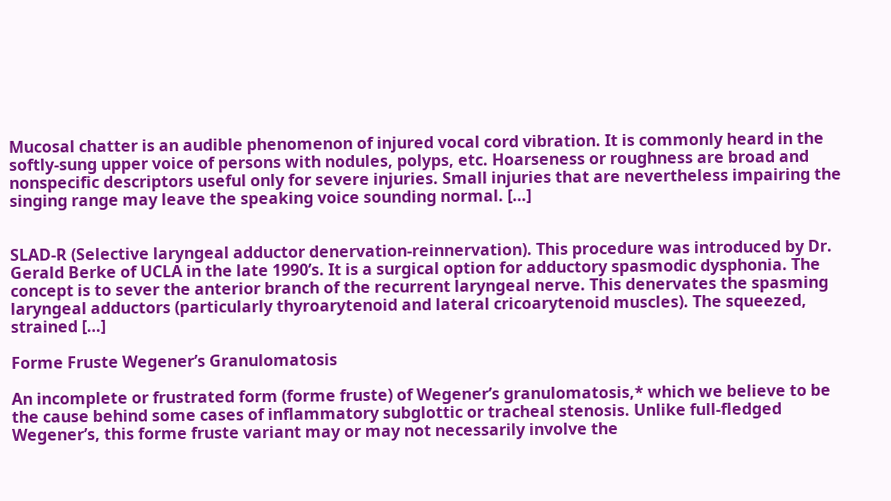Mucosal chatter is an audible phenomenon of injured vocal cord vibration. It is commonly heard in the softly-sung upper voice of persons with nodules, polyps, etc. Hoarseness or roughness are broad and nonspecific descriptors useful only for severe injuries. Small injuries that are nevertheless impairing the singing range may leave the speaking voice sounding normal. […]


SLAD-R (Selective laryngeal adductor denervation-reinnervation). This procedure was introduced by Dr. Gerald Berke of UCLA in the late 1990’s. It is a surgical option for adductory spasmodic dysphonia. The concept is to sever the anterior branch of the recurrent laryngeal nerve. This denervates the spasming laryngeal adductors (particularly thyroarytenoid and lateral cricoarytenoid muscles). The squeezed, strained […]

Forme Fruste Wegener’s Granulomatosis

An incomplete or frustrated form (forme fruste) of Wegener’s granulomatosis,* which we believe to be the cause behind some cases of inflammatory subglottic or tracheal stenosis. Unlike full-fledged Wegener’s, this forme fruste variant may or may not necessarily involve the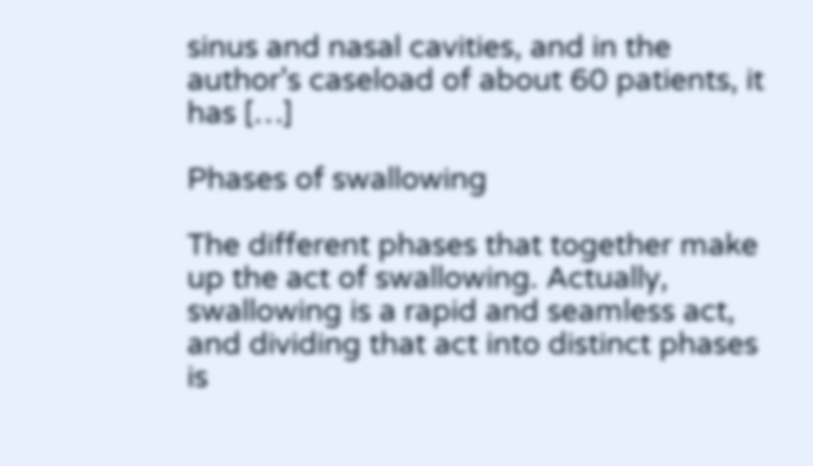sinus and nasal cavities, and in the author’s caseload of about 60 patients, it has […]

Phases of swallowing

The different phases that together make up the act of swallowing. Actually, swallowing is a rapid and seamless act, and dividing that act into distinct phases is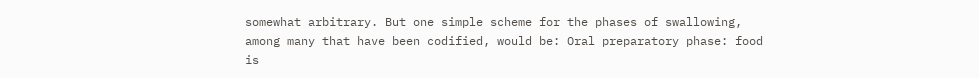somewhat arbitrary. But one simple scheme for the phases of swallowing, among many that have been codified, would be: Oral preparatory phase: food is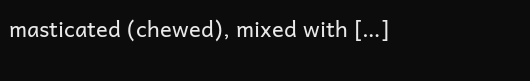masticated (chewed), mixed with […]